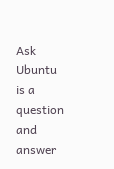Ask Ubuntu is a question and answer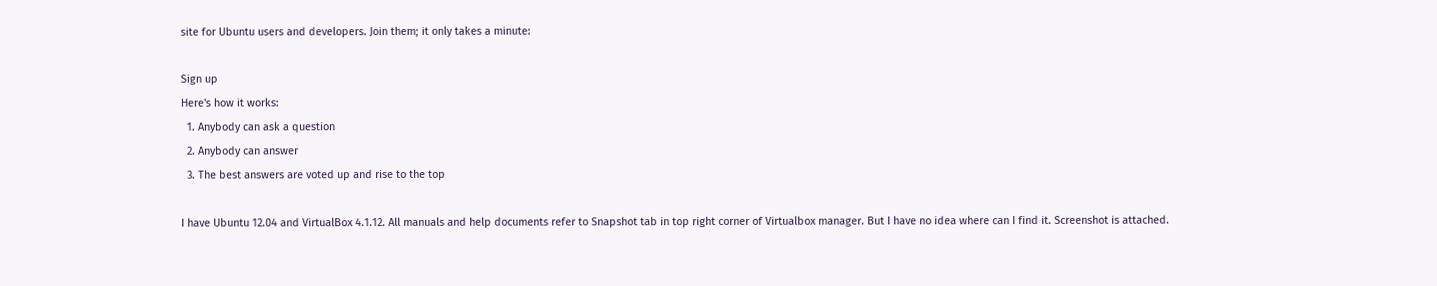site for Ubuntu users and developers. Join them; it only takes a minute:

Sign up
Here's how it works:
  1. Anybody can ask a question
  2. Anybody can answer
  3. The best answers are voted up and rise to the top

I have Ubuntu 12.04 and VirtualBox 4.1.12. All manuals and help documents refer to Snapshot tab in top right corner of Virtualbox manager. But I have no idea where can I find it. Screenshot is attached.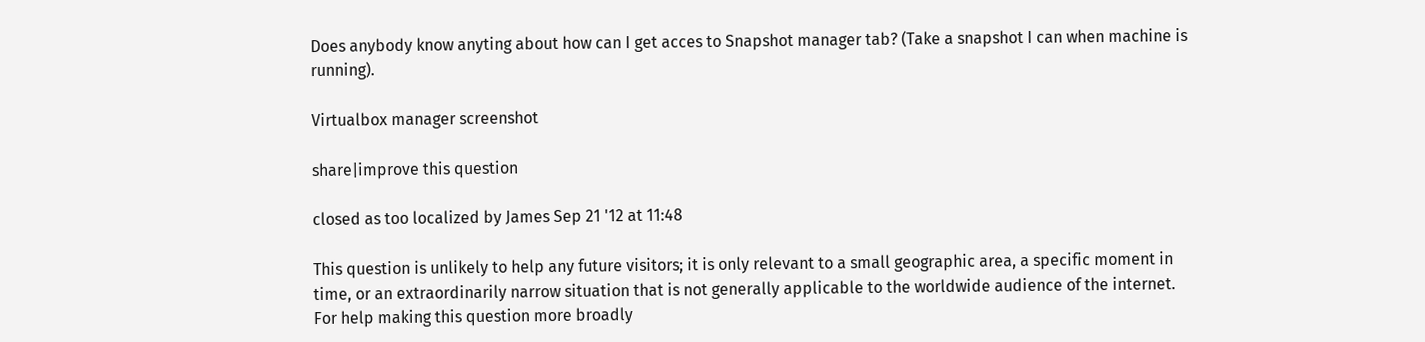Does anybody know anyting about how can I get acces to Snapshot manager tab? (Take a snapshot I can when machine is running).

Virtualbox manager screenshot

share|improve this question

closed as too localized by James Sep 21 '12 at 11:48

This question is unlikely to help any future visitors; it is only relevant to a small geographic area, a specific moment in time, or an extraordinarily narrow situation that is not generally applicable to the worldwide audience of the internet. For help making this question more broadly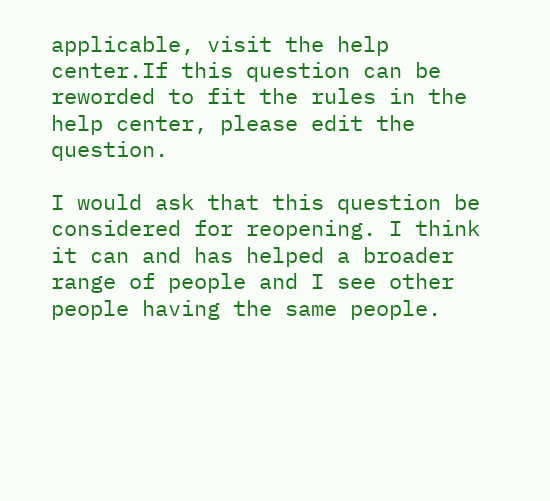applicable, visit the help center.If this question can be reworded to fit the rules in the help center, please edit the question.

I would ask that this question be considered for reopening. I think it can and has helped a broader range of people and I see other people having the same people.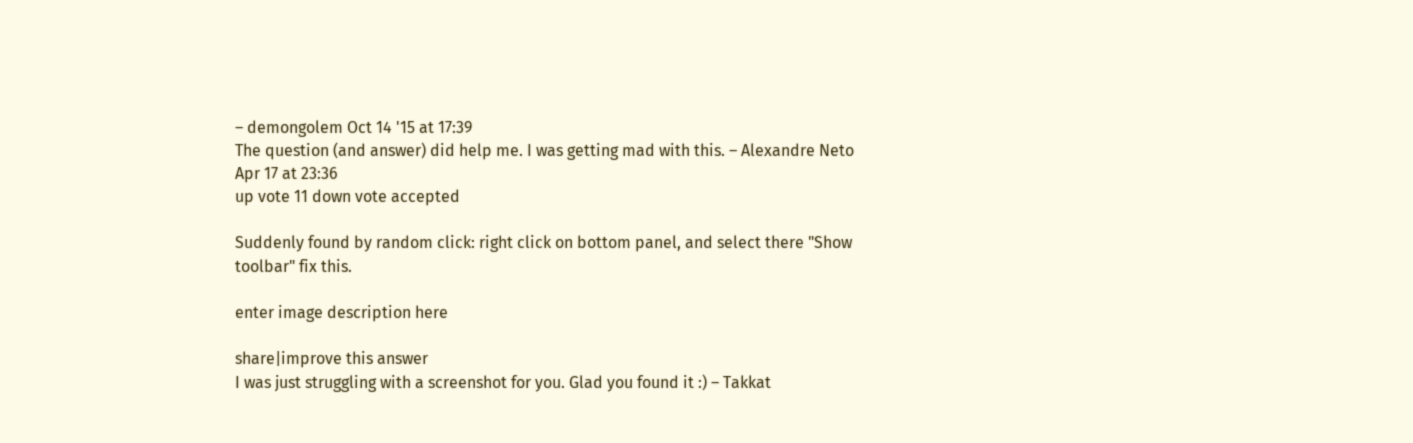– demongolem Oct 14 '15 at 17:39
The question (and answer) did help me. I was getting mad with this. – Alexandre Neto Apr 17 at 23:36
up vote 11 down vote accepted

Suddenly found by random click: right click on bottom panel, and select there "Show toolbar" fix this.

enter image description here

share|improve this answer
I was just struggling with a screenshot for you. Glad you found it :) – Takkat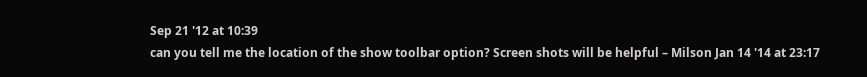Sep 21 '12 at 10:39
can you tell me the location of the show toolbar option? Screen shots will be helpful – Milson Jan 14 '14 at 23:17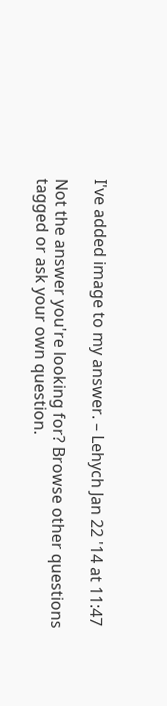I've added image to my answer. – Lehych Jan 22 '14 at 11:47

Not the answer you're looking for? Browse other questions tagged or ask your own question.